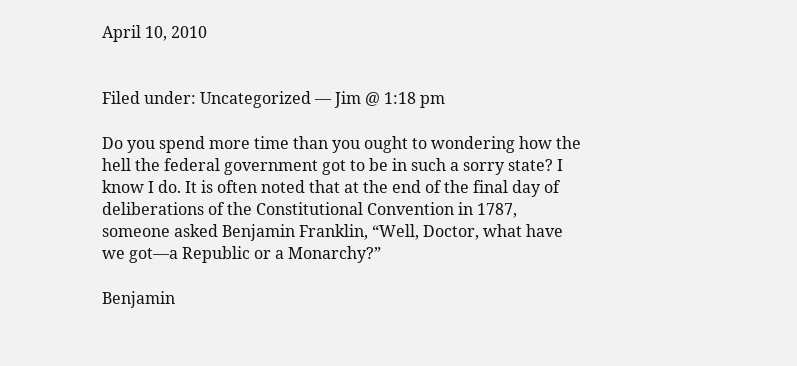April 10, 2010


Filed under: Uncategorized — Jim @ 1:18 pm

Do you spend more time than you ought to wondering how the hell the federal government got to be in such a sorry state? I know I do. It is often noted that at the end of the final day of deliberations of the Constitutional Convention in 1787, someone asked Benjamin Franklin, “Well, Doctor, what have we got—a Republic or a Monarchy?”

Benjamin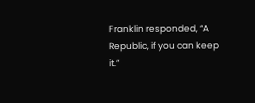Franklin responded, “A Republic, if you can keep it.”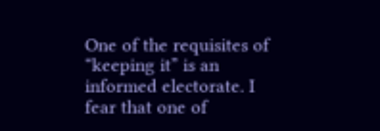One of the requisites of “keeping it” is an informed electorate. I fear that one of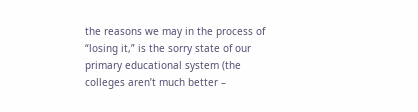the reasons we may in the process of “losing it,” is the sorry state of our primary educational system (the colleges aren’t much better –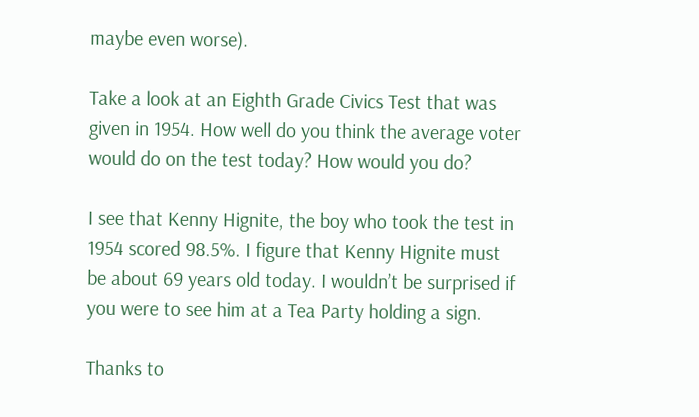maybe even worse).

Take a look at an Eighth Grade Civics Test that was given in 1954. How well do you think the average voter would do on the test today? How would you do?

I see that Kenny Hignite, the boy who took the test in 1954 scored 98.5%. I figure that Kenny Hignite must be about 69 years old today. I wouldn’t be surprised if you were to see him at a Tea Party holding a sign.

Thanks to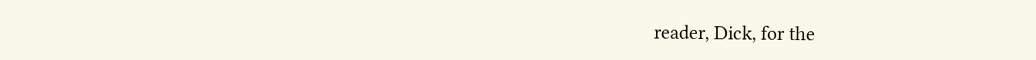reader, Dick, for the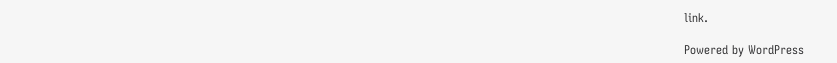link.

Powered by WordPress